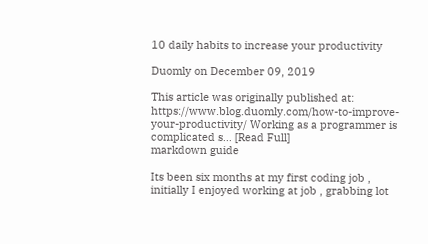10 daily habits to increase your productivity

Duomly on December 09, 2019

This article was originally published at: https://www.blog.duomly.com/how-to-improve-your-productivity/ Working as a programmer is complicated s... [Read Full]
markdown guide

Its been six months at my first coding job , initially I enjoyed working at job , grabbing lot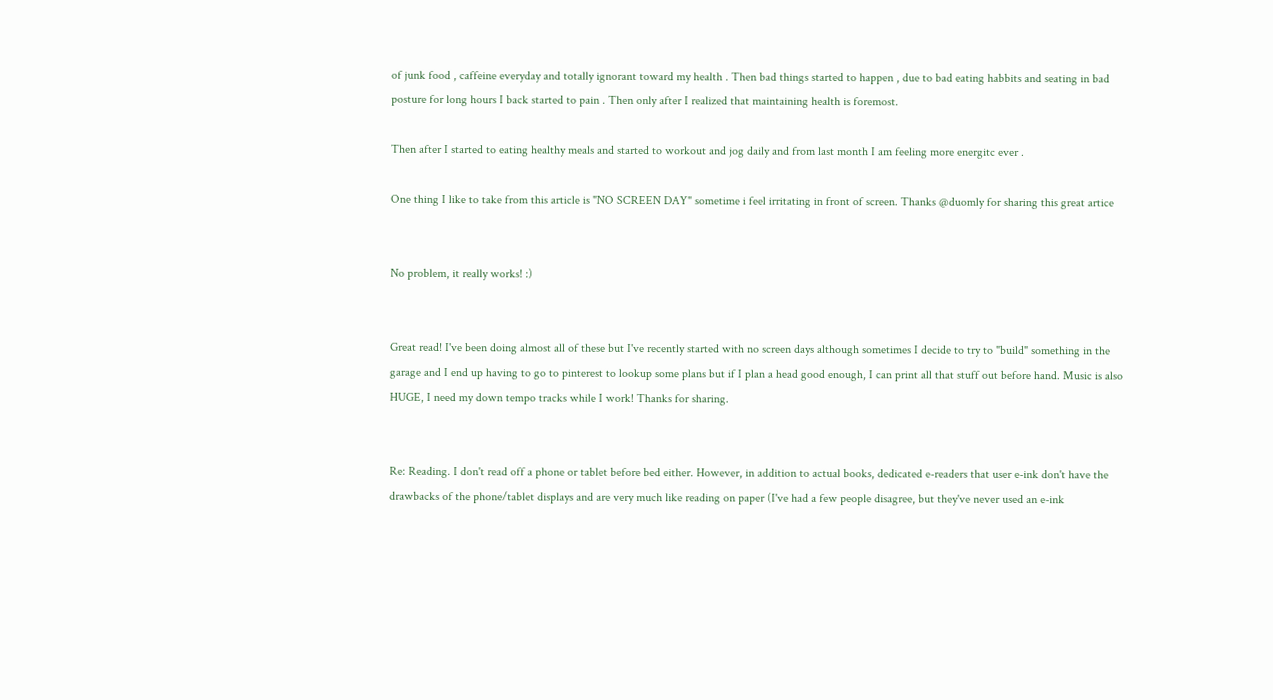of junk food , caffeine everyday and totally ignorant toward my health . Then bad things started to happen , due to bad eating habbits and seating in bad posture for long hours I back started to pain . Then only after I realized that maintaining health is foremost.

Then after I started to eating healthy meals and started to workout and jog daily and from last month I am feeling more energitc ever .

One thing I like to take from this article is "NO SCREEN DAY" sometime i feel irritating in front of screen. Thanks @duomly for sharing this great artice


No problem, it really works! :)


Great read! I've been doing almost all of these but I've recently started with no screen days although sometimes I decide to try to "build" something in the garage and I end up having to go to pinterest to lookup some plans but if I plan a head good enough, I can print all that stuff out before hand. Music is also HUGE, I need my down tempo tracks while I work! Thanks for sharing.


Re: Reading. I don't read off a phone or tablet before bed either. However, in addition to actual books, dedicated e-readers that user e-ink don't have the drawbacks of the phone/tablet displays and are very much like reading on paper (I've had a few people disagree, but they've never used an e-ink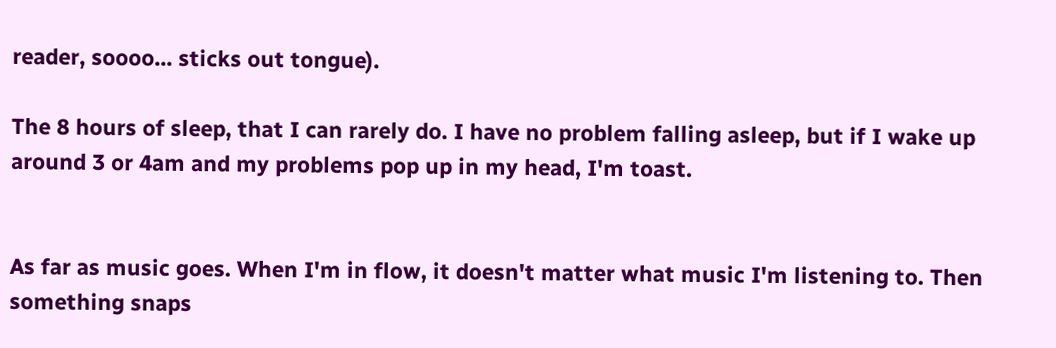reader, soooo... sticks out tongue).

The 8 hours of sleep, that I can rarely do. I have no problem falling asleep, but if I wake up around 3 or 4am and my problems pop up in my head, I'm toast.


As far as music goes. When I'm in flow, it doesn't matter what music I'm listening to. Then something snaps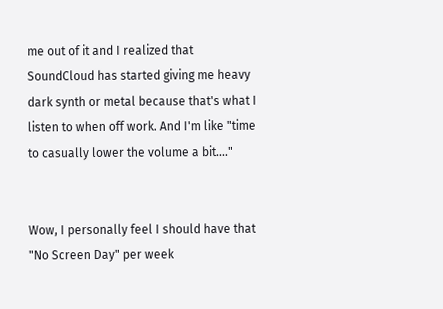me out of it and I realized that SoundCloud has started giving me heavy dark synth or metal because that's what I listen to when off work. And I'm like "time to casually lower the volume a bit...."


Wow, I personally feel I should have that "No Screen Day" per week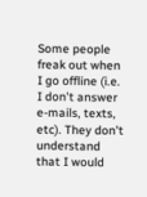Some people freak out when I go offline (i.e. I don't answer e-mails, texts, etc). They don't understand that I would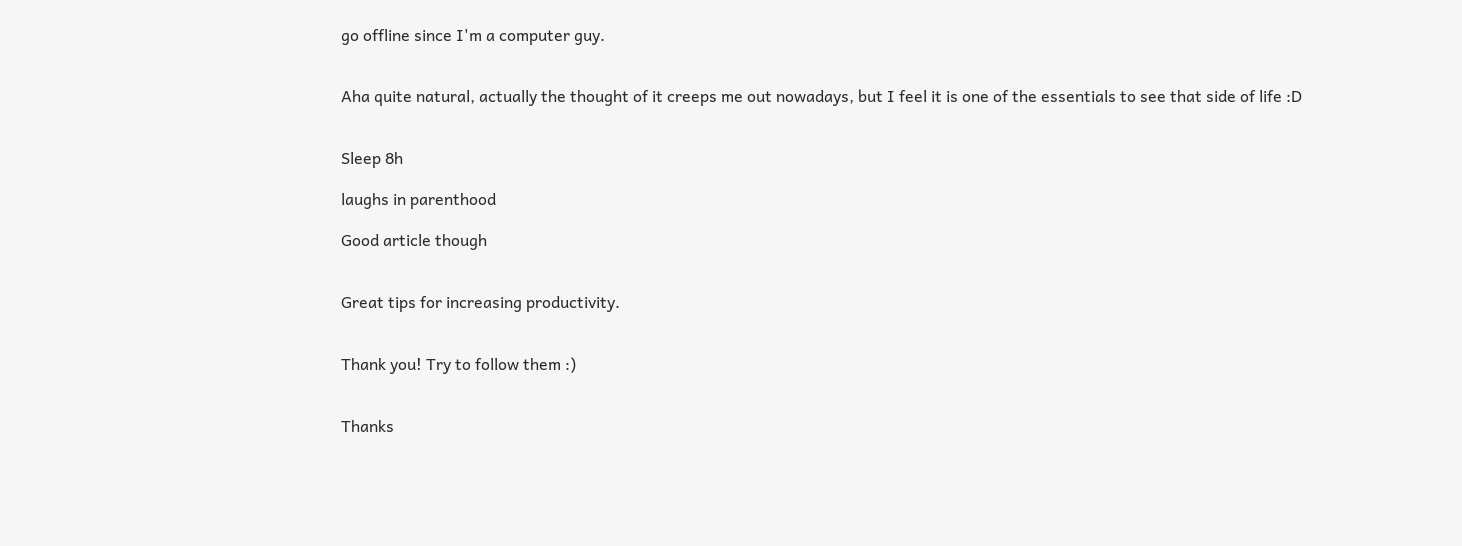go offline since I'm a computer guy.


Aha quite natural, actually the thought of it creeps me out nowadays, but I feel it is one of the essentials to see that side of life :D


Sleep 8h

laughs in parenthood

Good article though


Great tips for increasing productivity.


Thank you! Try to follow them :)


Thanks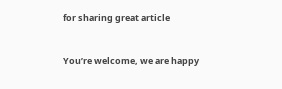for sharing great article


You’re welcome, we are happy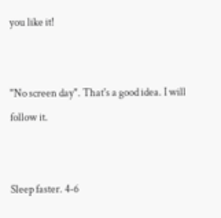you like it!


"No screen day". That's a good idea. I will follow it.


Sleep faster. 4-6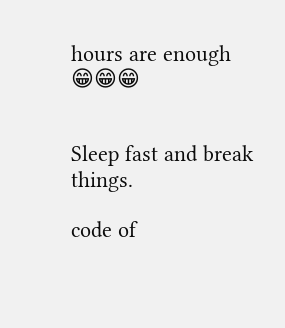hours are enough 😁😁😁


Sleep fast and break things.

code of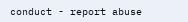conduct - report abuse